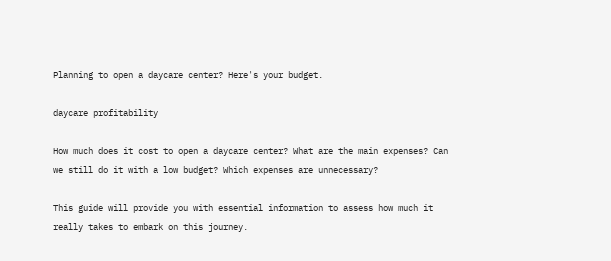Planning to open a daycare center? Here's your budget.

daycare profitability

How much does it cost to open a daycare center? What are the main expenses? Can we still do it with a low budget? Which expenses are unnecessary?

This guide will provide you with essential information to assess how much it really takes to embark on this journey.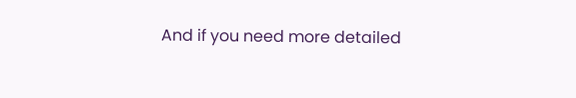And if you need more detailed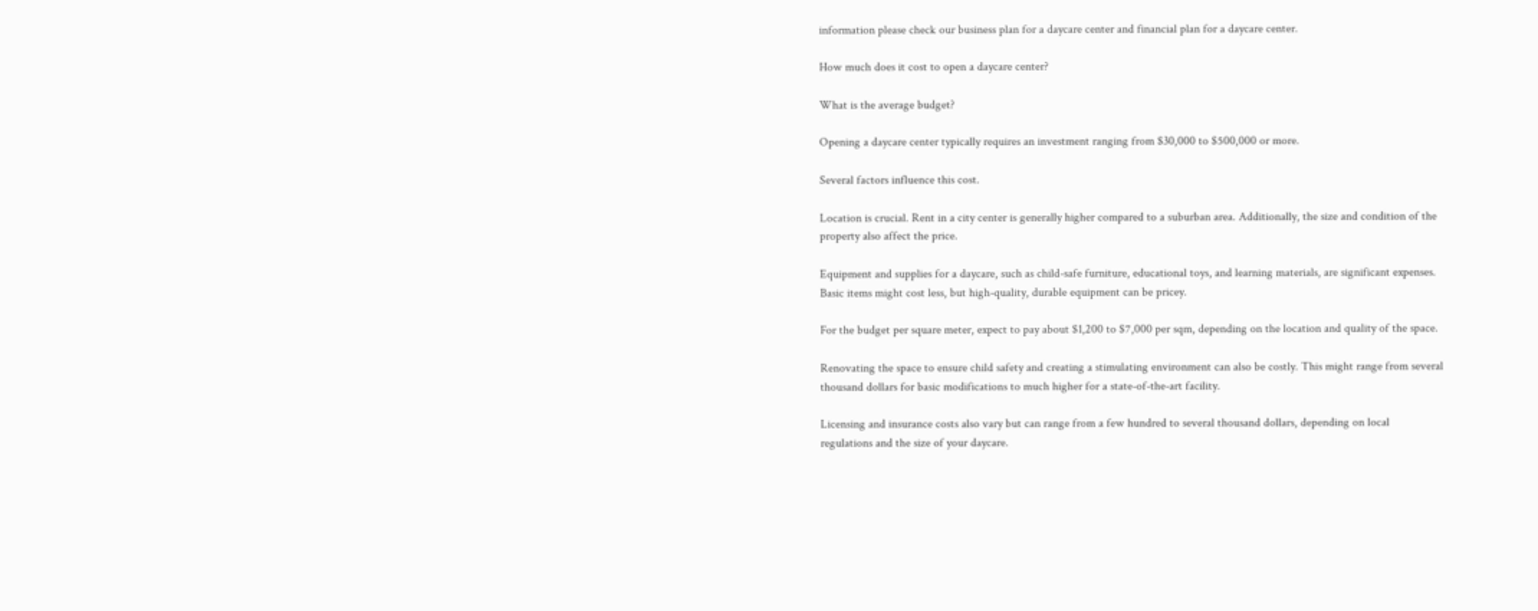information please check our business plan for a daycare center and financial plan for a daycare center.

How much does it cost to open a daycare center?

What is the average budget?

Opening a daycare center typically requires an investment ranging from $30,000 to $500,000 or more.

Several factors influence this cost.

Location is crucial. Rent in a city center is generally higher compared to a suburban area. Additionally, the size and condition of the property also affect the price.

Equipment and supplies for a daycare, such as child-safe furniture, educational toys, and learning materials, are significant expenses. Basic items might cost less, but high-quality, durable equipment can be pricey.

For the budget per square meter, expect to pay about $1,200 to $7,000 per sqm, depending on the location and quality of the space.

Renovating the space to ensure child safety and creating a stimulating environment can also be costly. This might range from several thousand dollars for basic modifications to much higher for a state-of-the-art facility.

Licensing and insurance costs also vary but can range from a few hundred to several thousand dollars, depending on local regulations and the size of your daycare.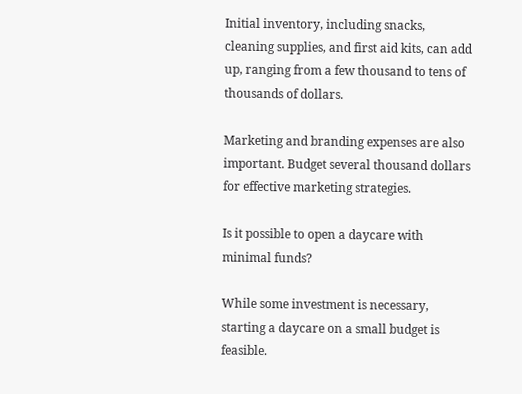Initial inventory, including snacks, cleaning supplies, and first aid kits, can add up, ranging from a few thousand to tens of thousands of dollars.

Marketing and branding expenses are also important. Budget several thousand dollars for effective marketing strategies.

Is it possible to open a daycare with minimal funds?

While some investment is necessary, starting a daycare on a small budget is feasible.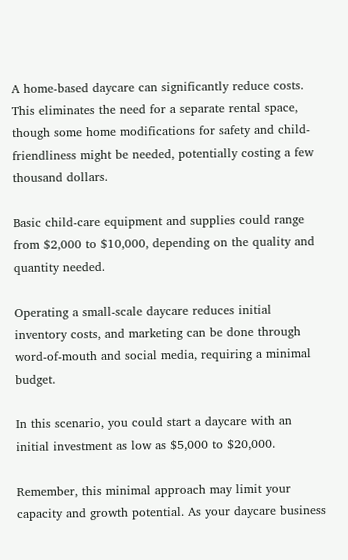A home-based daycare can significantly reduce costs. This eliminates the need for a separate rental space, though some home modifications for safety and child-friendliness might be needed, potentially costing a few thousand dollars.

Basic child-care equipment and supplies could range from $2,000 to $10,000, depending on the quality and quantity needed.

Operating a small-scale daycare reduces initial inventory costs, and marketing can be done through word-of-mouth and social media, requiring a minimal budget.

In this scenario, you could start a daycare with an initial investment as low as $5,000 to $20,000.

Remember, this minimal approach may limit your capacity and growth potential. As your daycare business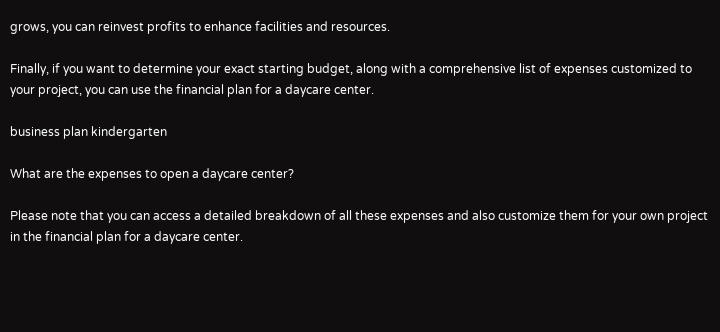grows, you can reinvest profits to enhance facilities and resources.

Finally, if you want to determine your exact starting budget, along with a comprehensive list of expenses customized to your project, you can use the financial plan for a daycare center.

business plan kindergarten

What are the expenses to open a daycare center?

Please note that you can access a detailed breakdown of all these expenses and also customize them for your own project in the financial plan for a daycare center.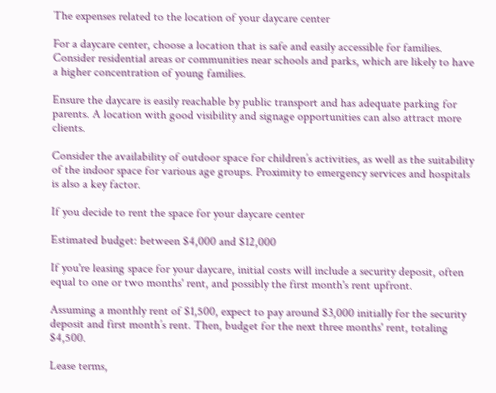The expenses related to the location of your daycare center

For a daycare center, choose a location that is safe and easily accessible for families. Consider residential areas or communities near schools and parks, which are likely to have a higher concentration of young families.

Ensure the daycare is easily reachable by public transport and has adequate parking for parents. A location with good visibility and signage opportunities can also attract more clients.

Consider the availability of outdoor space for children’s activities, as well as the suitability of the indoor space for various age groups. Proximity to emergency services and hospitals is also a key factor.

If you decide to rent the space for your daycare center

Estimated budget: between $4,000 and $12,000

If you're leasing space for your daycare, initial costs will include a security deposit, often equal to one or two months' rent, and possibly the first month's rent upfront.

Assuming a monthly rent of $1,500, expect to pay around $3,000 initially for the security deposit and first month’s rent. Then, budget for the next three months' rent, totaling $4,500.

Lease terms,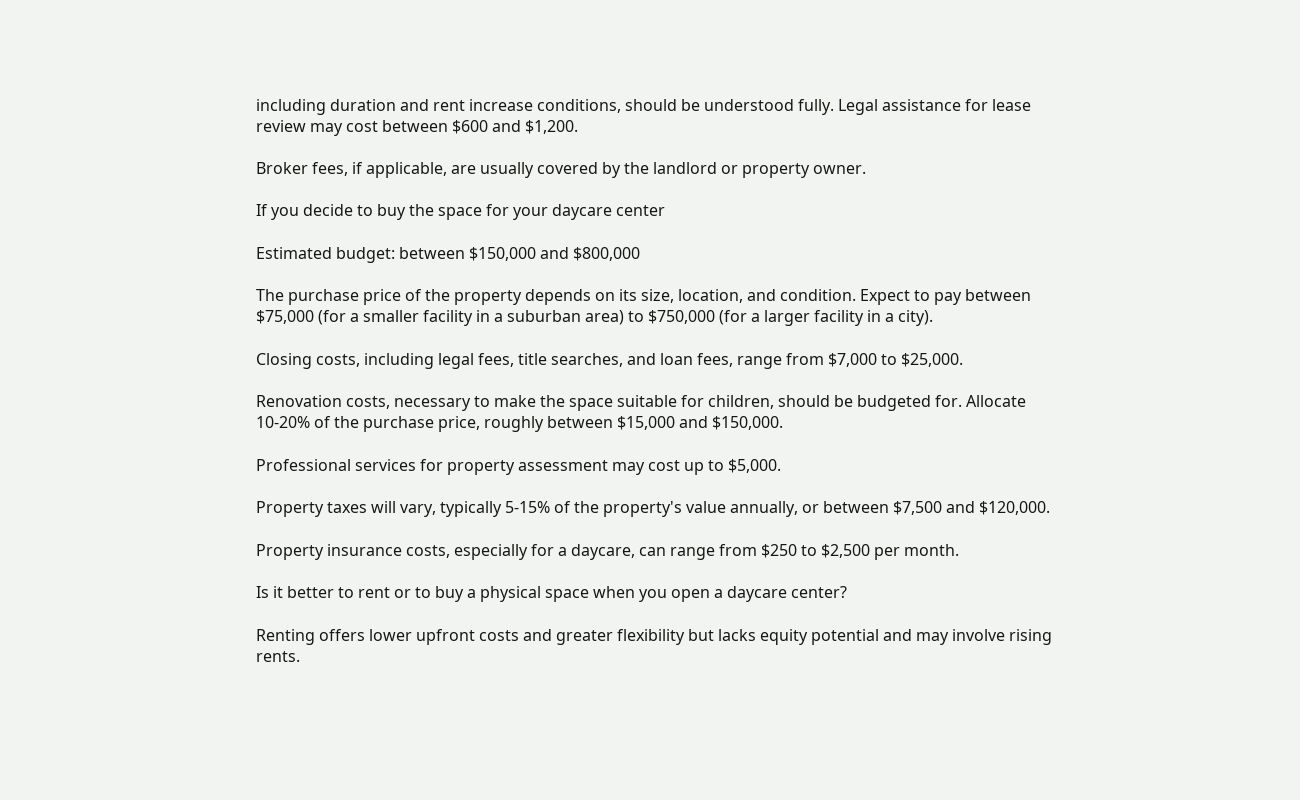including duration and rent increase conditions, should be understood fully. Legal assistance for lease review may cost between $600 and $1,200.

Broker fees, if applicable, are usually covered by the landlord or property owner.

If you decide to buy the space for your daycare center

Estimated budget: between $150,000 and $800,000

The purchase price of the property depends on its size, location, and condition. Expect to pay between $75,000 (for a smaller facility in a suburban area) to $750,000 (for a larger facility in a city).

Closing costs, including legal fees, title searches, and loan fees, range from $7,000 to $25,000.

Renovation costs, necessary to make the space suitable for children, should be budgeted for. Allocate 10-20% of the purchase price, roughly between $15,000 and $150,000.

Professional services for property assessment may cost up to $5,000.

Property taxes will vary, typically 5-15% of the property's value annually, or between $7,500 and $120,000.

Property insurance costs, especially for a daycare, can range from $250 to $2,500 per month.

Is it better to rent or to buy a physical space when you open a daycare center?

Renting offers lower upfront costs and greater flexibility but lacks equity potential and may involve rising rents.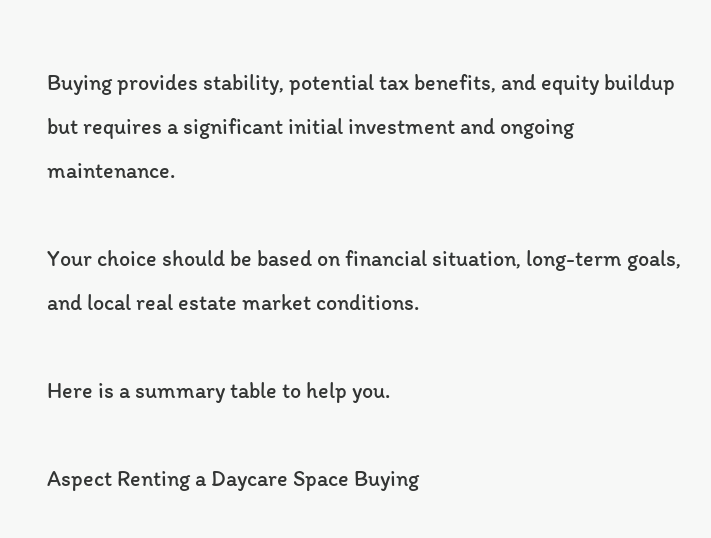Buying provides stability, potential tax benefits, and equity buildup but requires a significant initial investment and ongoing maintenance.

Your choice should be based on financial situation, long-term goals, and local real estate market conditions.

Here is a summary table to help you.

Aspect Renting a Daycare Space Buying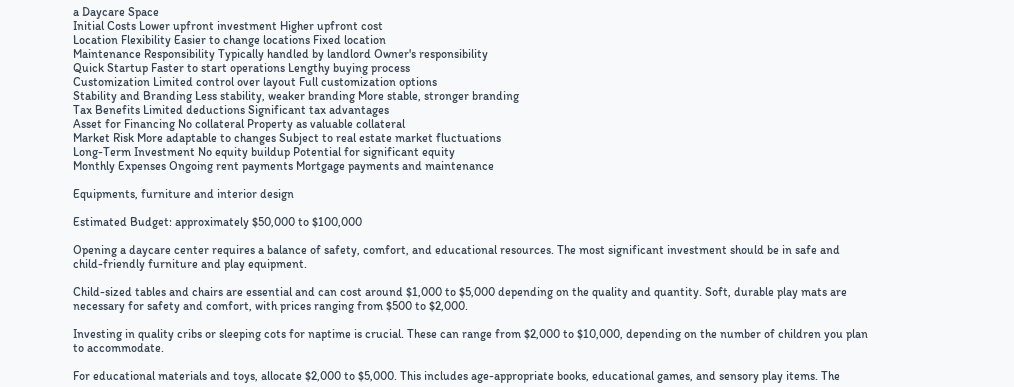a Daycare Space
Initial Costs Lower upfront investment Higher upfront cost
Location Flexibility Easier to change locations Fixed location
Maintenance Responsibility Typically handled by landlord Owner's responsibility
Quick Startup Faster to start operations Lengthy buying process
Customization Limited control over layout Full customization options
Stability and Branding Less stability, weaker branding More stable, stronger branding
Tax Benefits Limited deductions Significant tax advantages
Asset for Financing No collateral Property as valuable collateral
Market Risk More adaptable to changes Subject to real estate market fluctuations
Long-Term Investment No equity buildup Potential for significant equity
Monthly Expenses Ongoing rent payments Mortgage payments and maintenance

Equipments, furniture and interior design

Estimated Budget: approximately $50,000 to $100,000

Opening a daycare center requires a balance of safety, comfort, and educational resources. The most significant investment should be in safe and child-friendly furniture and play equipment.

Child-sized tables and chairs are essential and can cost around $1,000 to $5,000 depending on the quality and quantity. Soft, durable play mats are necessary for safety and comfort, with prices ranging from $500 to $2,000.

Investing in quality cribs or sleeping cots for naptime is crucial. These can range from $2,000 to $10,000, depending on the number of children you plan to accommodate.

For educational materials and toys, allocate $2,000 to $5,000. This includes age-appropriate books, educational games, and sensory play items. The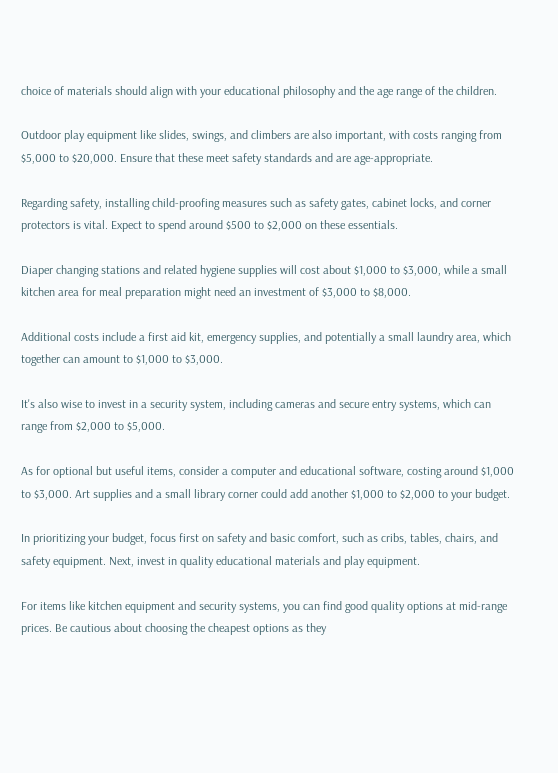choice of materials should align with your educational philosophy and the age range of the children.

Outdoor play equipment like slides, swings, and climbers are also important, with costs ranging from $5,000 to $20,000. Ensure that these meet safety standards and are age-appropriate.

Regarding safety, installing child-proofing measures such as safety gates, cabinet locks, and corner protectors is vital. Expect to spend around $500 to $2,000 on these essentials.

Diaper changing stations and related hygiene supplies will cost about $1,000 to $3,000, while a small kitchen area for meal preparation might need an investment of $3,000 to $8,000.

Additional costs include a first aid kit, emergency supplies, and potentially a small laundry area, which together can amount to $1,000 to $3,000.

It's also wise to invest in a security system, including cameras and secure entry systems, which can range from $2,000 to $5,000.

As for optional but useful items, consider a computer and educational software, costing around $1,000 to $3,000. Art supplies and a small library corner could add another $1,000 to $2,000 to your budget.

In prioritizing your budget, focus first on safety and basic comfort, such as cribs, tables, chairs, and safety equipment. Next, invest in quality educational materials and play equipment.

For items like kitchen equipment and security systems, you can find good quality options at mid-range prices. Be cautious about choosing the cheapest options as they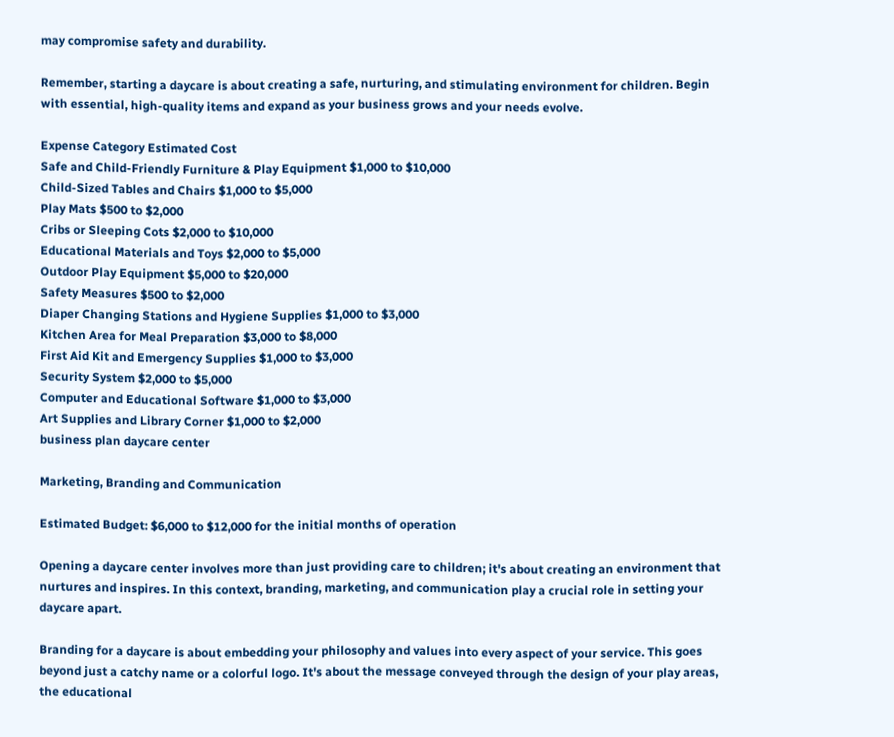may compromise safety and durability.

Remember, starting a daycare is about creating a safe, nurturing, and stimulating environment for children. Begin with essential, high-quality items and expand as your business grows and your needs evolve.

Expense Category Estimated Cost
Safe and Child-Friendly Furniture & Play Equipment $1,000 to $10,000
Child-Sized Tables and Chairs $1,000 to $5,000
Play Mats $500 to $2,000
Cribs or Sleeping Cots $2,000 to $10,000
Educational Materials and Toys $2,000 to $5,000
Outdoor Play Equipment $5,000 to $20,000
Safety Measures $500 to $2,000
Diaper Changing Stations and Hygiene Supplies $1,000 to $3,000
Kitchen Area for Meal Preparation $3,000 to $8,000
First Aid Kit and Emergency Supplies $1,000 to $3,000
Security System $2,000 to $5,000
Computer and Educational Software $1,000 to $3,000
Art Supplies and Library Corner $1,000 to $2,000
business plan daycare center

Marketing, Branding and Communication

Estimated Budget: $6,000 to $12,000 for the initial months of operation

Opening a daycare center involves more than just providing care to children; it's about creating an environment that nurtures and inspires. In this context, branding, marketing, and communication play a crucial role in setting your daycare apart.

Branding for a daycare is about embedding your philosophy and values into every aspect of your service. This goes beyond just a catchy name or a colorful logo. It's about the message conveyed through the design of your play areas, the educational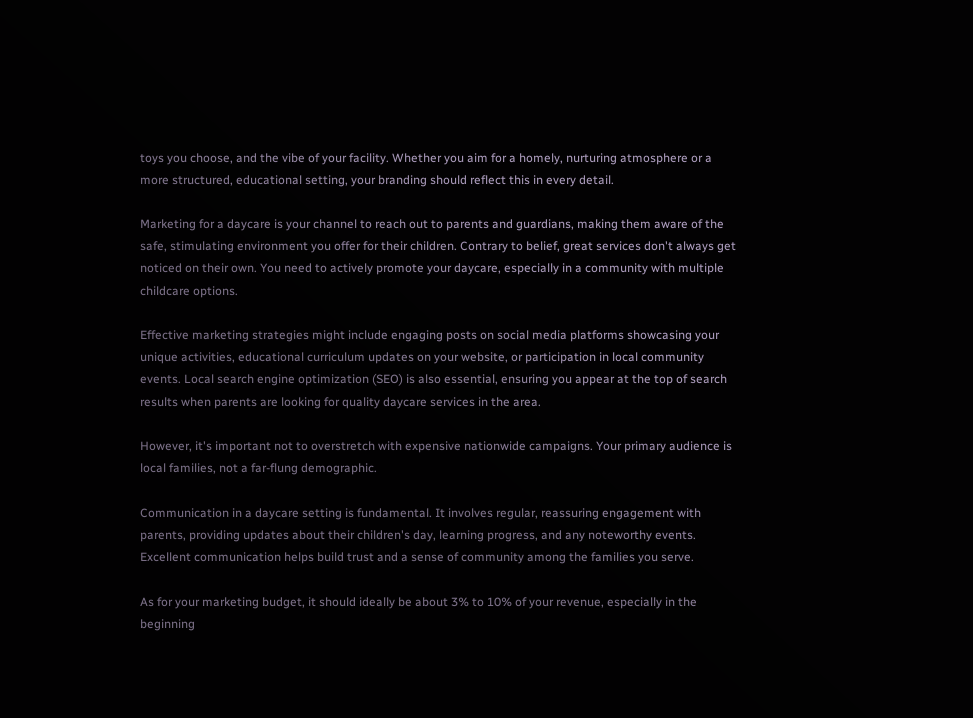toys you choose, and the vibe of your facility. Whether you aim for a homely, nurturing atmosphere or a more structured, educational setting, your branding should reflect this in every detail.

Marketing for a daycare is your channel to reach out to parents and guardians, making them aware of the safe, stimulating environment you offer for their children. Contrary to belief, great services don't always get noticed on their own. You need to actively promote your daycare, especially in a community with multiple childcare options.

Effective marketing strategies might include engaging posts on social media platforms showcasing your unique activities, educational curriculum updates on your website, or participation in local community events. Local search engine optimization (SEO) is also essential, ensuring you appear at the top of search results when parents are looking for quality daycare services in the area.

However, it's important not to overstretch with expensive nationwide campaigns. Your primary audience is local families, not a far-flung demographic.

Communication in a daycare setting is fundamental. It involves regular, reassuring engagement with parents, providing updates about their children's day, learning progress, and any noteworthy events. Excellent communication helps build trust and a sense of community among the families you serve.

As for your marketing budget, it should ideally be about 3% to 10% of your revenue, especially in the beginning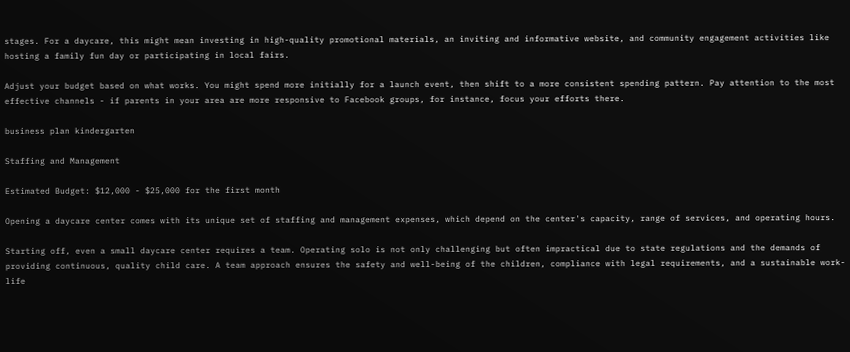stages. For a daycare, this might mean investing in high-quality promotional materials, an inviting and informative website, and community engagement activities like hosting a family fun day or participating in local fairs.

Adjust your budget based on what works. You might spend more initially for a launch event, then shift to a more consistent spending pattern. Pay attention to the most effective channels - if parents in your area are more responsive to Facebook groups, for instance, focus your efforts there.

business plan kindergarten

Staffing and Management

Estimated Budget: $12,000 - $25,000 for the first month

Opening a daycare center comes with its unique set of staffing and management expenses, which depend on the center's capacity, range of services, and operating hours.

Starting off, even a small daycare center requires a team. Operating solo is not only challenging but often impractical due to state regulations and the demands of providing continuous, quality child care. A team approach ensures the safety and well-being of the children, compliance with legal requirements, and a sustainable work-life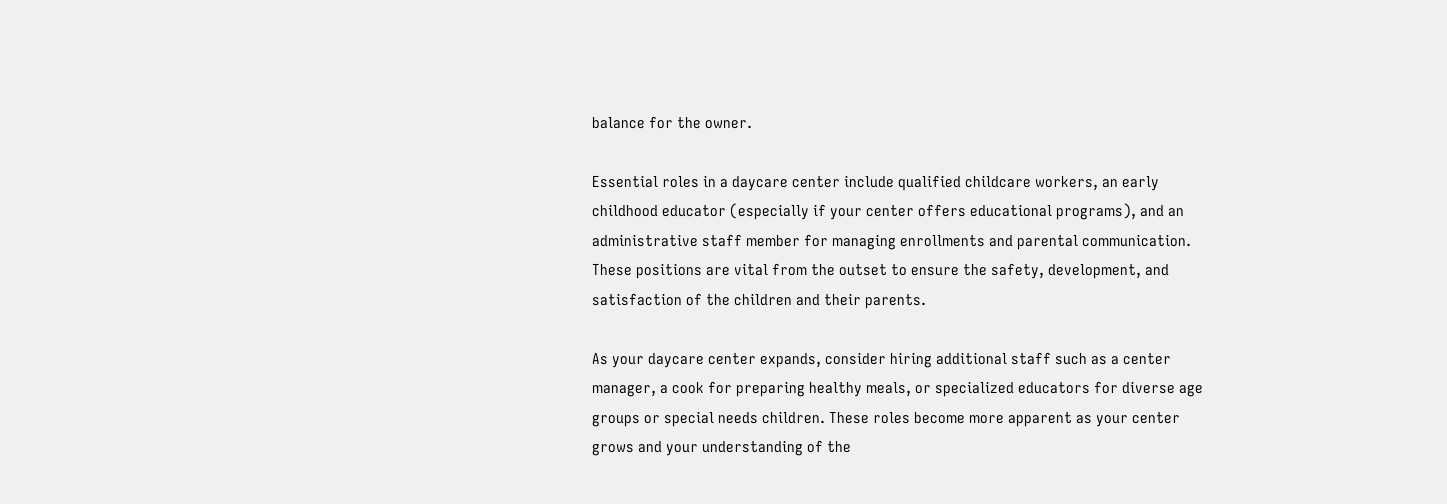balance for the owner.

Essential roles in a daycare center include qualified childcare workers, an early childhood educator (especially if your center offers educational programs), and an administrative staff member for managing enrollments and parental communication. These positions are vital from the outset to ensure the safety, development, and satisfaction of the children and their parents.

As your daycare center expands, consider hiring additional staff such as a center manager, a cook for preparing healthy meals, or specialized educators for diverse age groups or special needs children. These roles become more apparent as your center grows and your understanding of the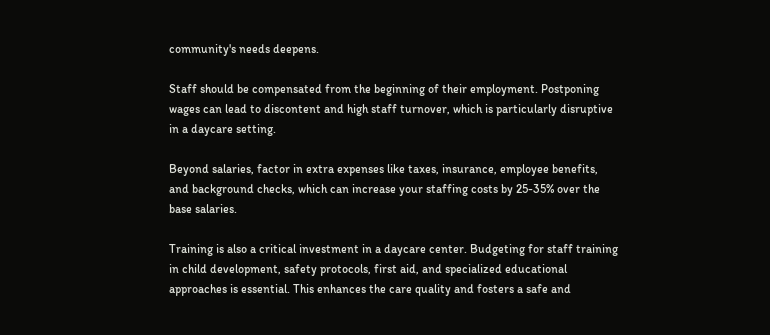community's needs deepens.

Staff should be compensated from the beginning of their employment. Postponing wages can lead to discontent and high staff turnover, which is particularly disruptive in a daycare setting.

Beyond salaries, factor in extra expenses like taxes, insurance, employee benefits, and background checks, which can increase your staffing costs by 25-35% over the base salaries.

Training is also a critical investment in a daycare center. Budgeting for staff training in child development, safety protocols, first aid, and specialized educational approaches is essential. This enhances the care quality and fosters a safe and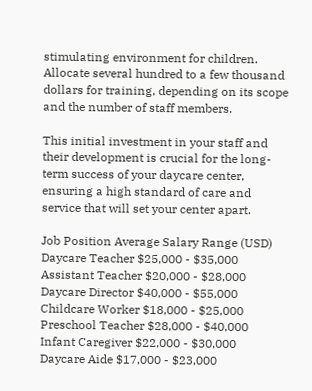stimulating environment for children. Allocate several hundred to a few thousand dollars for training, depending on its scope and the number of staff members.

This initial investment in your staff and their development is crucial for the long-term success of your daycare center, ensuring a high standard of care and service that will set your center apart.

Job Position Average Salary Range (USD)
Daycare Teacher $25,000 - $35,000
Assistant Teacher $20,000 - $28,000
Daycare Director $40,000 - $55,000
Childcare Worker $18,000 - $25,000
Preschool Teacher $28,000 - $40,000
Infant Caregiver $22,000 - $30,000
Daycare Aide $17,000 - $23,000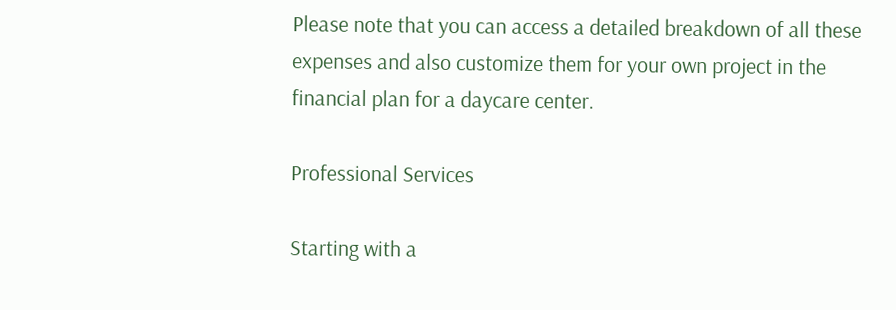Please note that you can access a detailed breakdown of all these expenses and also customize them for your own project in the financial plan for a daycare center.

Professional Services

Starting with a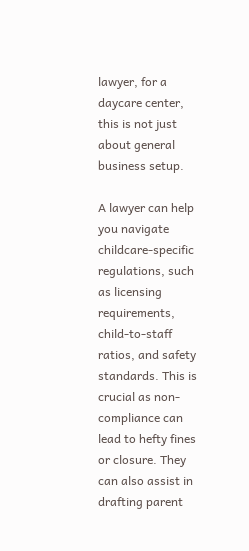lawyer, for a daycare center, this is not just about general business setup.

A lawyer can help you navigate childcare-specific regulations, such as licensing requirements, child-to-staff ratios, and safety standards. This is crucial as non-compliance can lead to hefty fines or closure. They can also assist in drafting parent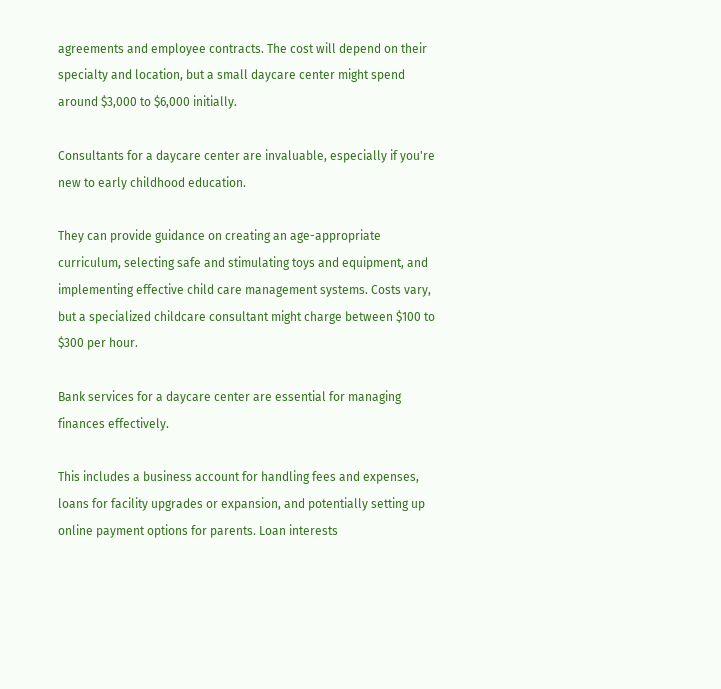agreements and employee contracts. The cost will depend on their specialty and location, but a small daycare center might spend around $3,000 to $6,000 initially.

Consultants for a daycare center are invaluable, especially if you're new to early childhood education.

They can provide guidance on creating an age-appropriate curriculum, selecting safe and stimulating toys and equipment, and implementing effective child care management systems. Costs vary, but a specialized childcare consultant might charge between $100 to $300 per hour.

Bank services for a daycare center are essential for managing finances effectively.

This includes a business account for handling fees and expenses, loans for facility upgrades or expansion, and potentially setting up online payment options for parents. Loan interests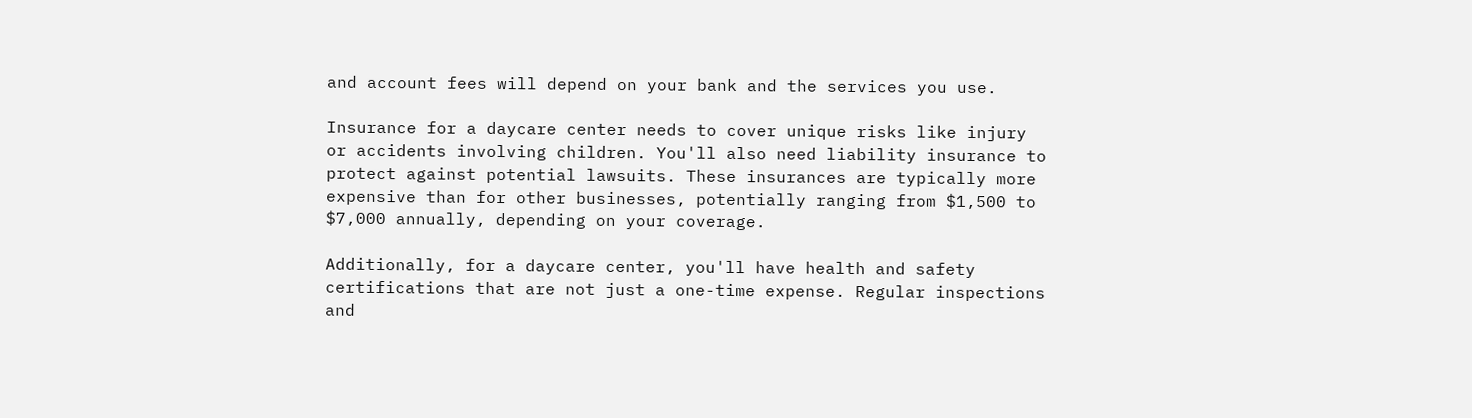and account fees will depend on your bank and the services you use.

Insurance for a daycare center needs to cover unique risks like injury or accidents involving children. You'll also need liability insurance to protect against potential lawsuits. These insurances are typically more expensive than for other businesses, potentially ranging from $1,500 to $7,000 annually, depending on your coverage.

Additionally, for a daycare center, you'll have health and safety certifications that are not just a one-time expense. Regular inspections and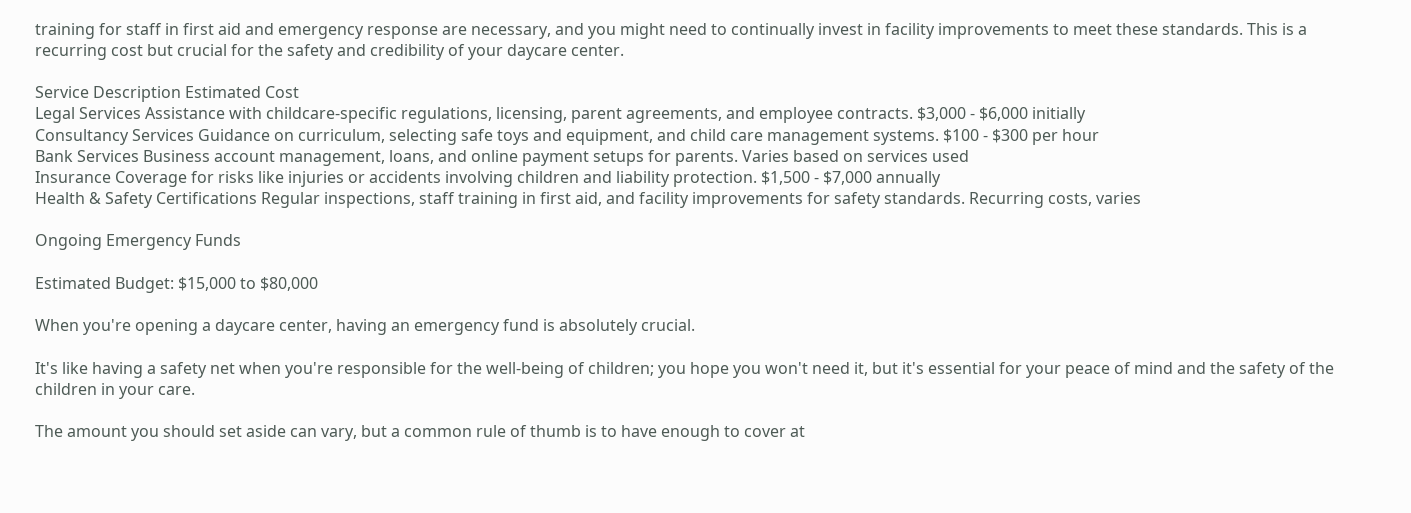training for staff in first aid and emergency response are necessary, and you might need to continually invest in facility improvements to meet these standards. This is a recurring cost but crucial for the safety and credibility of your daycare center.

Service Description Estimated Cost
Legal Services Assistance with childcare-specific regulations, licensing, parent agreements, and employee contracts. $3,000 - $6,000 initially
Consultancy Services Guidance on curriculum, selecting safe toys and equipment, and child care management systems. $100 - $300 per hour
Bank Services Business account management, loans, and online payment setups for parents. Varies based on services used
Insurance Coverage for risks like injuries or accidents involving children and liability protection. $1,500 - $7,000 annually
Health & Safety Certifications Regular inspections, staff training in first aid, and facility improvements for safety standards. Recurring costs, varies

Ongoing Emergency Funds

Estimated Budget: $15,000 to $80,000

When you're opening a daycare center, having an emergency fund is absolutely crucial.

It's like having a safety net when you're responsible for the well-being of children; you hope you won't need it, but it's essential for your peace of mind and the safety of the children in your care.

The amount you should set aside can vary, but a common rule of thumb is to have enough to cover at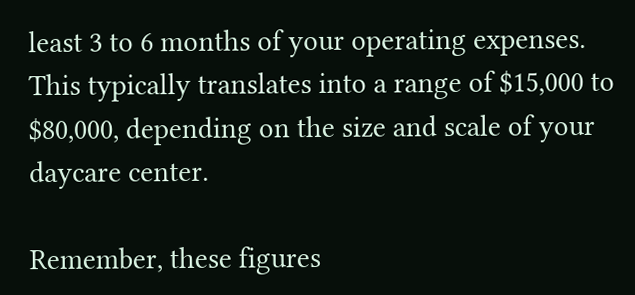least 3 to 6 months of your operating expenses. This typically translates into a range of $15,000 to $80,000, depending on the size and scale of your daycare center.

Remember, these figures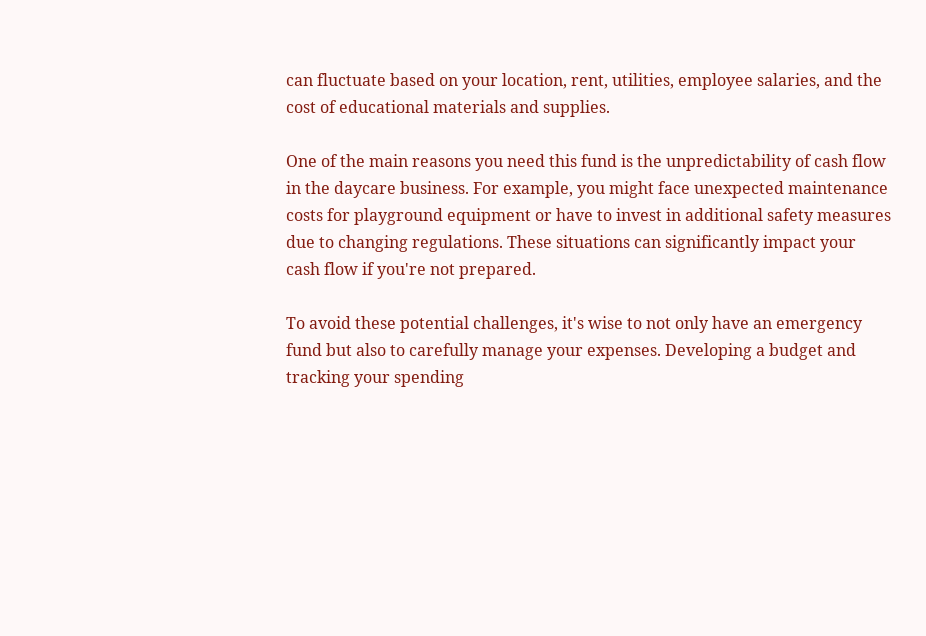can fluctuate based on your location, rent, utilities, employee salaries, and the cost of educational materials and supplies.

One of the main reasons you need this fund is the unpredictability of cash flow in the daycare business. For example, you might face unexpected maintenance costs for playground equipment or have to invest in additional safety measures due to changing regulations. These situations can significantly impact your cash flow if you're not prepared.

To avoid these potential challenges, it's wise to not only have an emergency fund but also to carefully manage your expenses. Developing a budget and tracking your spending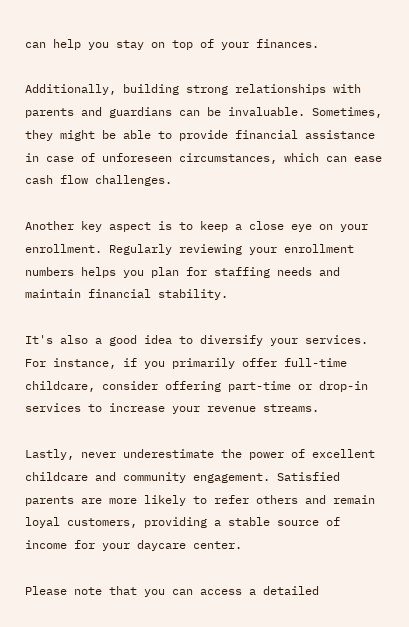can help you stay on top of your finances.

Additionally, building strong relationships with parents and guardians can be invaluable. Sometimes, they might be able to provide financial assistance in case of unforeseen circumstances, which can ease cash flow challenges.

Another key aspect is to keep a close eye on your enrollment. Regularly reviewing your enrollment numbers helps you plan for staffing needs and maintain financial stability.

It's also a good idea to diversify your services. For instance, if you primarily offer full-time childcare, consider offering part-time or drop-in services to increase your revenue streams.

Lastly, never underestimate the power of excellent childcare and community engagement. Satisfied parents are more likely to refer others and remain loyal customers, providing a stable source of income for your daycare center.

Please note that you can access a detailed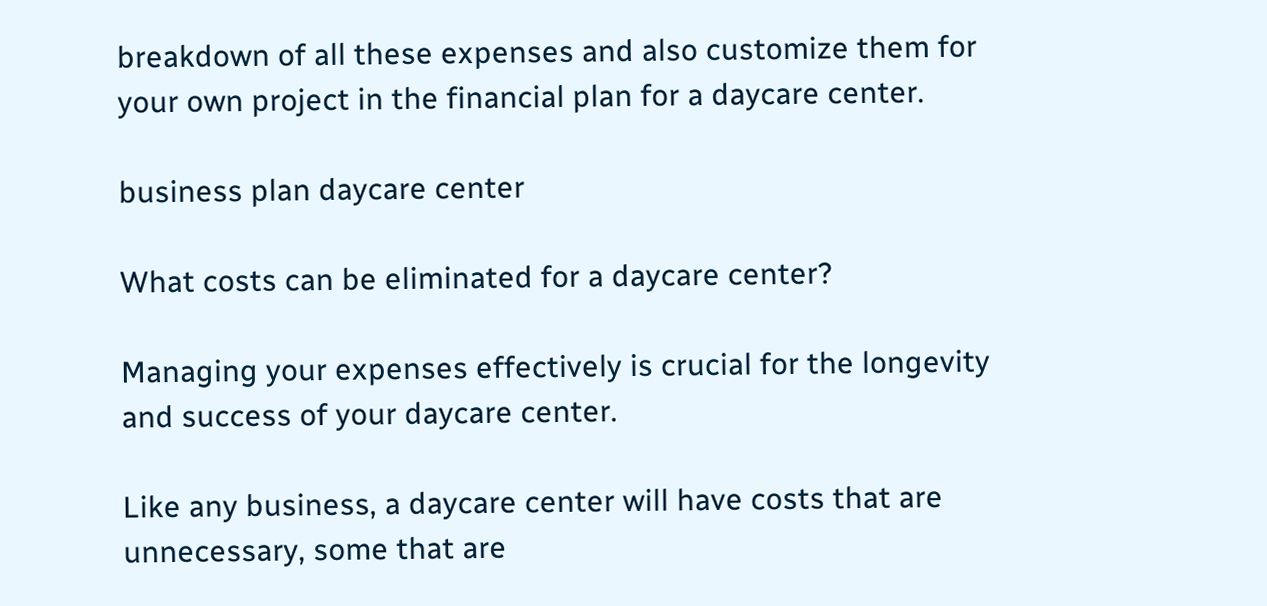breakdown of all these expenses and also customize them for your own project in the financial plan for a daycare center.

business plan daycare center

What costs can be eliminated for a daycare center?

Managing your expenses effectively is crucial for the longevity and success of your daycare center.

Like any business, a daycare center will have costs that are unnecessary, some that are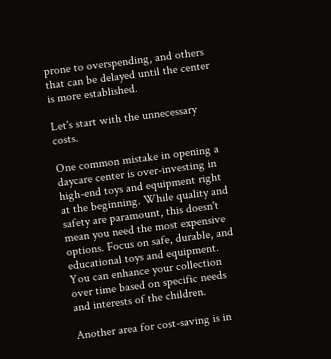prone to overspending, and others that can be delayed until the center is more established.

Let's start with the unnecessary costs.

One common mistake in opening a daycare center is over-investing in high-end toys and equipment right at the beginning. While quality and safety are paramount, this doesn't mean you need the most expensive options. Focus on safe, durable, and educational toys and equipment. You can enhance your collection over time based on specific needs and interests of the children.

Another area for cost-saving is in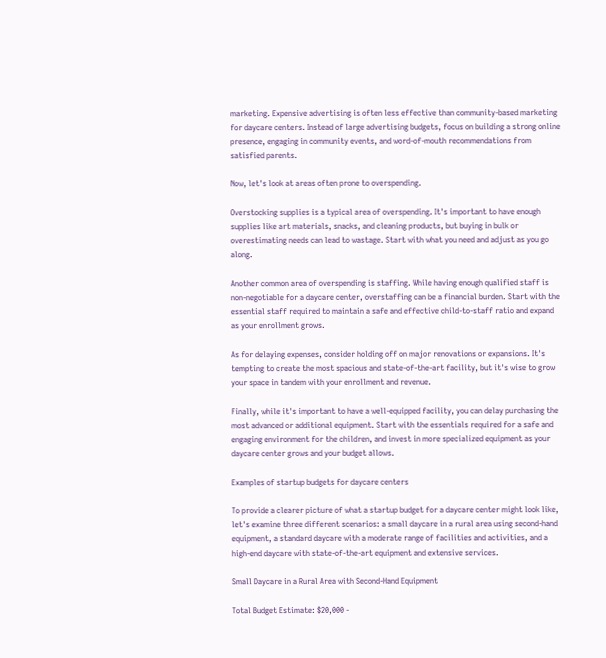marketing. Expensive advertising is often less effective than community-based marketing for daycare centers. Instead of large advertising budgets, focus on building a strong online presence, engaging in community events, and word-of-mouth recommendations from satisfied parents.

Now, let's look at areas often prone to overspending.

Overstocking supplies is a typical area of overspending. It's important to have enough supplies like art materials, snacks, and cleaning products, but buying in bulk or overestimating needs can lead to wastage. Start with what you need and adjust as you go along.

Another common area of overspending is staffing. While having enough qualified staff is non-negotiable for a daycare center, overstaffing can be a financial burden. Start with the essential staff required to maintain a safe and effective child-to-staff ratio and expand as your enrollment grows.

As for delaying expenses, consider holding off on major renovations or expansions. It's tempting to create the most spacious and state-of-the-art facility, but it's wise to grow your space in tandem with your enrollment and revenue.

Finally, while it's important to have a well-equipped facility, you can delay purchasing the most advanced or additional equipment. Start with the essentials required for a safe and engaging environment for the children, and invest in more specialized equipment as your daycare center grows and your budget allows.

Examples of startup budgets for daycare centers

To provide a clearer picture of what a startup budget for a daycare center might look like, let's examine three different scenarios: a small daycare in a rural area using second-hand equipment, a standard daycare with a moderate range of facilities and activities, and a high-end daycare with state-of-the-art equipment and extensive services.

Small Daycare in a Rural Area with Second-Hand Equipment

Total Budget Estimate: $20,000 -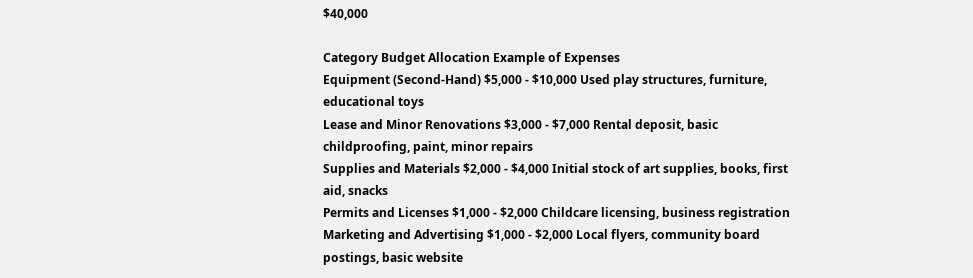$40,000

Category Budget Allocation Example of Expenses
Equipment (Second-Hand) $5,000 - $10,000 Used play structures, furniture, educational toys
Lease and Minor Renovations $3,000 - $7,000 Rental deposit, basic childproofing, paint, minor repairs
Supplies and Materials $2,000 - $4,000 Initial stock of art supplies, books, first aid, snacks
Permits and Licenses $1,000 - $2,000 Childcare licensing, business registration
Marketing and Advertising $1,000 - $2,000 Local flyers, community board postings, basic website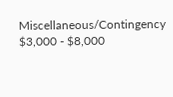Miscellaneous/Contingency $3,000 - $8,000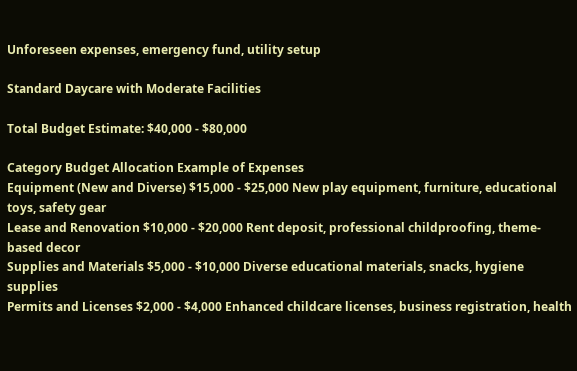Unforeseen expenses, emergency fund, utility setup

Standard Daycare with Moderate Facilities

Total Budget Estimate: $40,000 - $80,000

Category Budget Allocation Example of Expenses
Equipment (New and Diverse) $15,000 - $25,000 New play equipment, furniture, educational toys, safety gear
Lease and Renovation $10,000 - $20,000 Rent deposit, professional childproofing, theme-based decor
Supplies and Materials $5,000 - $10,000 Diverse educational materials, snacks, hygiene supplies
Permits and Licenses $2,000 - $4,000 Enhanced childcare licenses, business registration, health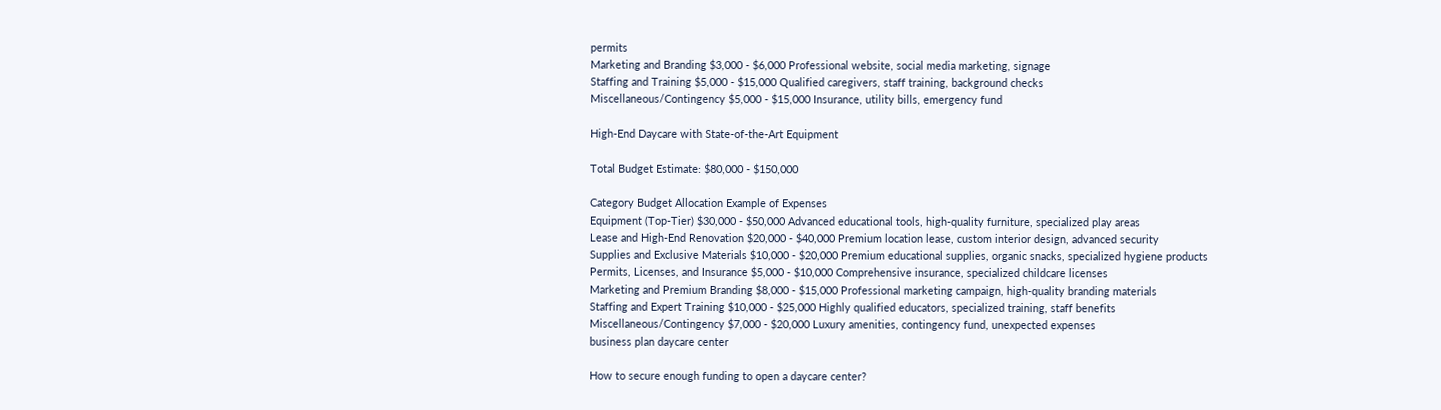permits
Marketing and Branding $3,000 - $6,000 Professional website, social media marketing, signage
Staffing and Training $5,000 - $15,000 Qualified caregivers, staff training, background checks
Miscellaneous/Contingency $5,000 - $15,000 Insurance, utility bills, emergency fund

High-End Daycare with State-of-the-Art Equipment

Total Budget Estimate: $80,000 - $150,000

Category Budget Allocation Example of Expenses
Equipment (Top-Tier) $30,000 - $50,000 Advanced educational tools, high-quality furniture, specialized play areas
Lease and High-End Renovation $20,000 - $40,000 Premium location lease, custom interior design, advanced security
Supplies and Exclusive Materials $10,000 - $20,000 Premium educational supplies, organic snacks, specialized hygiene products
Permits, Licenses, and Insurance $5,000 - $10,000 Comprehensive insurance, specialized childcare licenses
Marketing and Premium Branding $8,000 - $15,000 Professional marketing campaign, high-quality branding materials
Staffing and Expert Training $10,000 - $25,000 Highly qualified educators, specialized training, staff benefits
Miscellaneous/Contingency $7,000 - $20,000 Luxury amenities, contingency fund, unexpected expenses
business plan daycare center

How to secure enough funding to open a daycare center?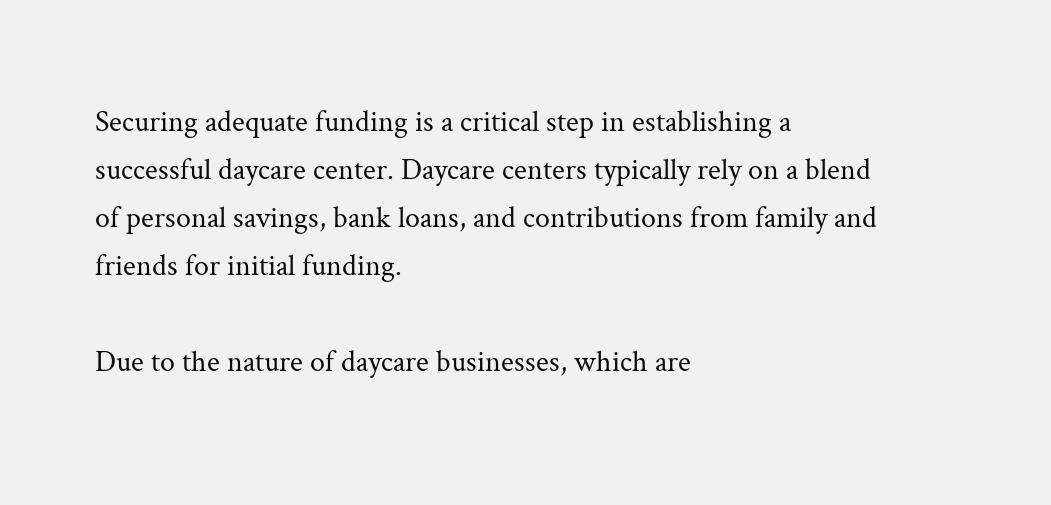Securing adequate funding is a critical step in establishing a successful daycare center. Daycare centers typically rely on a blend of personal savings, bank loans, and contributions from family and friends for initial funding.

Due to the nature of daycare businesses, which are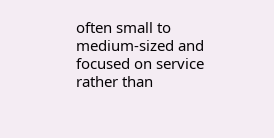often small to medium-sized and focused on service rather than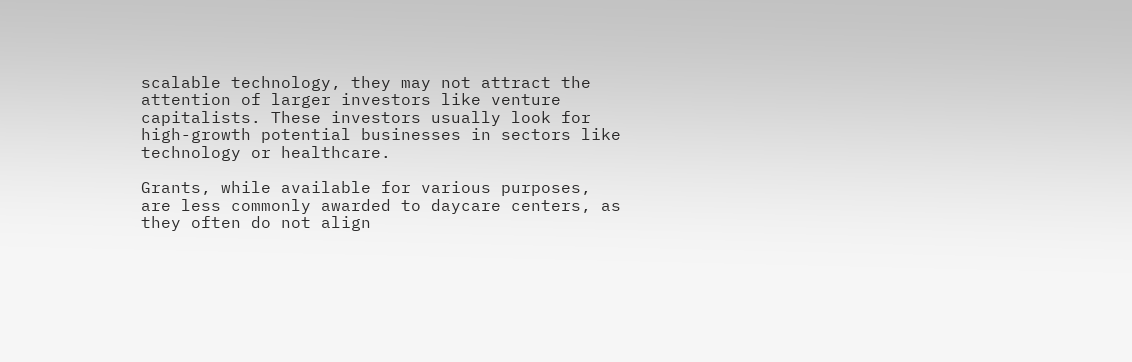scalable technology, they may not attract the attention of larger investors like venture capitalists. These investors usually look for high-growth potential businesses in sectors like technology or healthcare.

Grants, while available for various purposes, are less commonly awarded to daycare centers, as they often do not align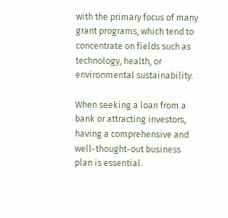with the primary focus of many grant programs, which tend to concentrate on fields such as technology, health, or environmental sustainability.

When seeking a loan from a bank or attracting investors, having a comprehensive and well-thought-out business plan is essential.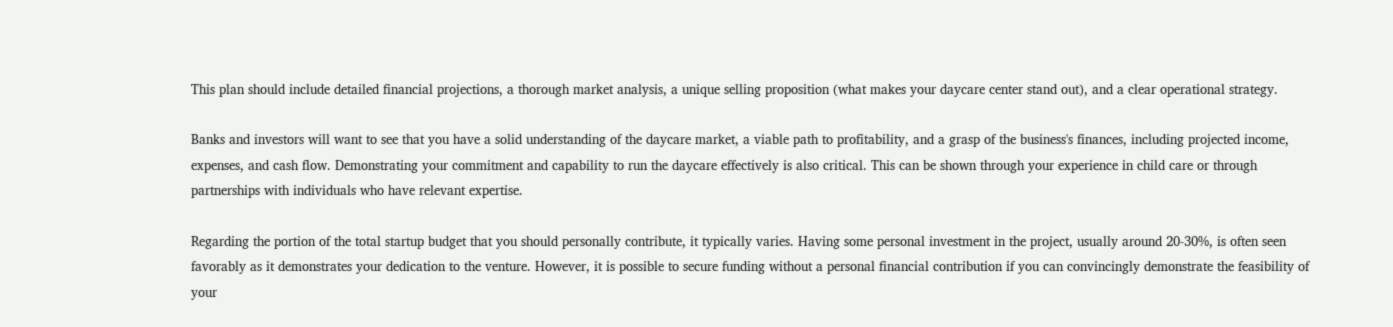This plan should include detailed financial projections, a thorough market analysis, a unique selling proposition (what makes your daycare center stand out), and a clear operational strategy.

Banks and investors will want to see that you have a solid understanding of the daycare market, a viable path to profitability, and a grasp of the business's finances, including projected income, expenses, and cash flow. Demonstrating your commitment and capability to run the daycare effectively is also critical. This can be shown through your experience in child care or through partnerships with individuals who have relevant expertise.

Regarding the portion of the total startup budget that you should personally contribute, it typically varies. Having some personal investment in the project, usually around 20-30%, is often seen favorably as it demonstrates your dedication to the venture. However, it is possible to secure funding without a personal financial contribution if you can convincingly demonstrate the feasibility of your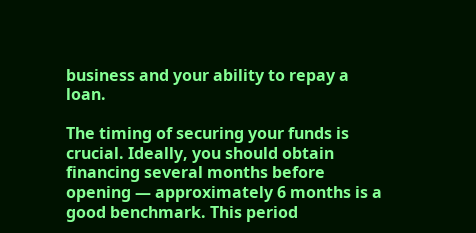business and your ability to repay a loan.

The timing of securing your funds is crucial. Ideally, you should obtain financing several months before opening — approximately 6 months is a good benchmark. This period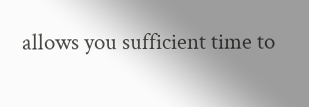allows you sufficient time to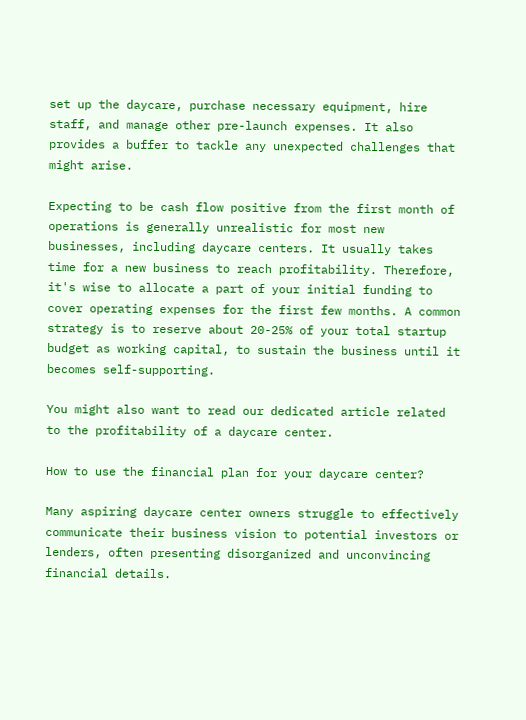set up the daycare, purchase necessary equipment, hire staff, and manage other pre-launch expenses. It also provides a buffer to tackle any unexpected challenges that might arise.

Expecting to be cash flow positive from the first month of operations is generally unrealistic for most new businesses, including daycare centers. It usually takes time for a new business to reach profitability. Therefore, it's wise to allocate a part of your initial funding to cover operating expenses for the first few months. A common strategy is to reserve about 20-25% of your total startup budget as working capital, to sustain the business until it becomes self-supporting.

You might also want to read our dedicated article related to the profitability of a daycare center.

How to use the financial plan for your daycare center?

Many aspiring daycare center owners struggle to effectively communicate their business vision to potential investors or lenders, often presenting disorganized and unconvincing financial details.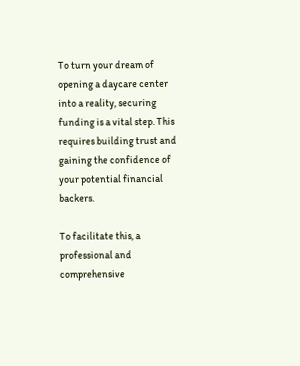To turn your dream of opening a daycare center into a reality, securing funding is a vital step. This requires building trust and gaining the confidence of your potential financial backers.

To facilitate this, a professional and comprehensive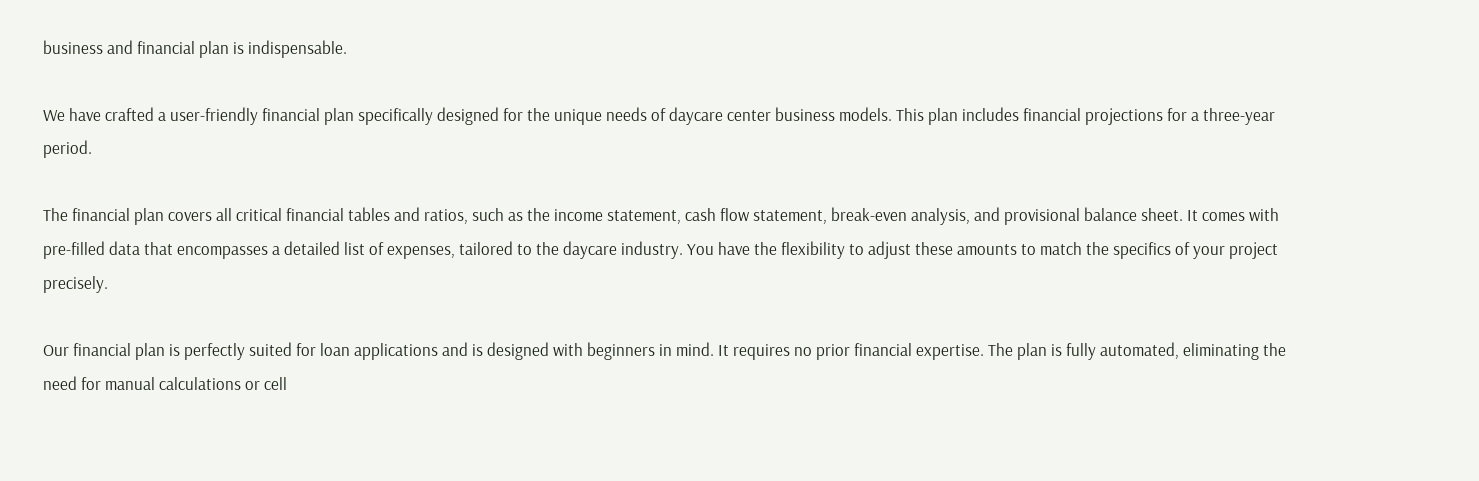business and financial plan is indispensable.

We have crafted a user-friendly financial plan specifically designed for the unique needs of daycare center business models. This plan includes financial projections for a three-year period.

The financial plan covers all critical financial tables and ratios, such as the income statement, cash flow statement, break-even analysis, and provisional balance sheet. It comes with pre-filled data that encompasses a detailed list of expenses, tailored to the daycare industry. You have the flexibility to adjust these amounts to match the specifics of your project precisely.

Our financial plan is perfectly suited for loan applications and is designed with beginners in mind. It requires no prior financial expertise. The plan is fully automated, eliminating the need for manual calculations or cell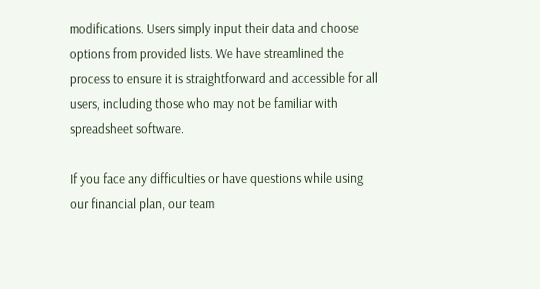modifications. Users simply input their data and choose options from provided lists. We have streamlined the process to ensure it is straightforward and accessible for all users, including those who may not be familiar with spreadsheet software.

If you face any difficulties or have questions while using our financial plan, our team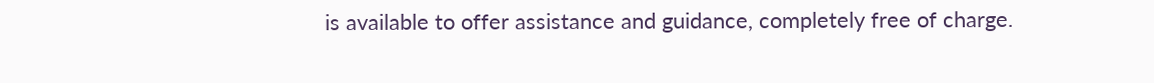is available to offer assistance and guidance, completely free of charge.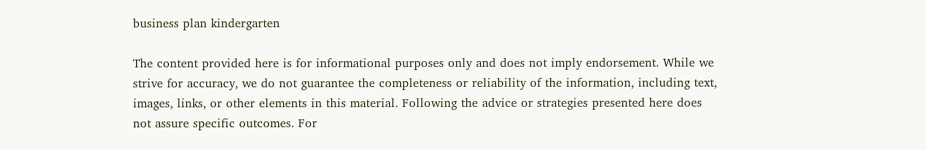business plan kindergarten

The content provided here is for informational purposes only and does not imply endorsement. While we strive for accuracy, we do not guarantee the completeness or reliability of the information, including text, images, links, or other elements in this material. Following the advice or strategies presented here does not assure specific outcomes. For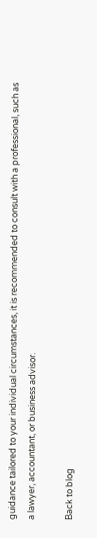guidance tailored to your individual circumstances, it is recommended to consult with a professional, such as a lawyer, accountant, or business advisor.

Back to blog